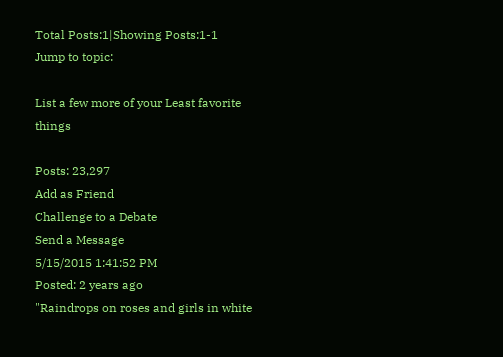Total Posts:1|Showing Posts:1-1
Jump to topic:

List a few more of your Least favorite things

Posts: 23,297
Add as Friend
Challenge to a Debate
Send a Message
5/15/2015 1:41:52 PM
Posted: 2 years ago
"Raindrops on roses and girls in white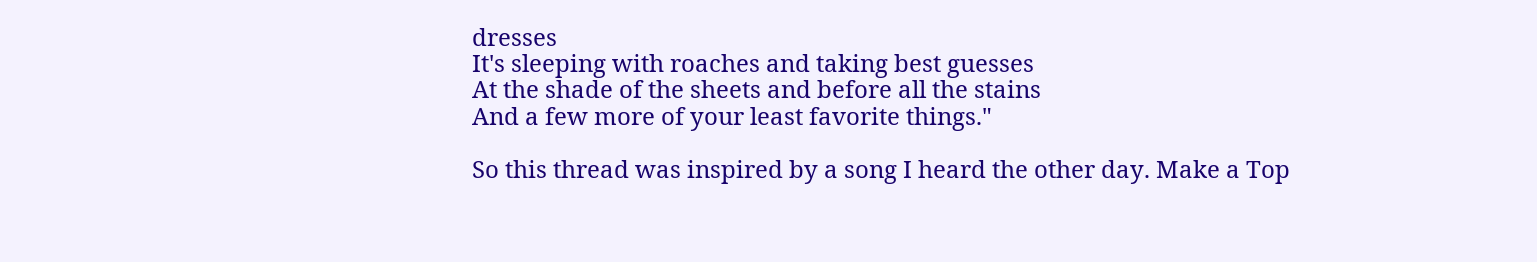dresses
It's sleeping with roaches and taking best guesses
At the shade of the sheets and before all the stains
And a few more of your least favorite things."

So this thread was inspired by a song I heard the other day. Make a Top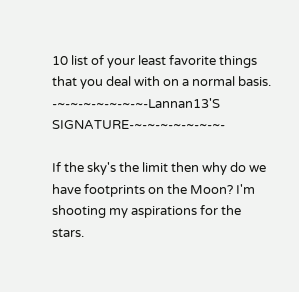10 list of your least favorite things that you deal with on a normal basis.
-~-~-~-~-~-~-~-Lannan13'S SIGNATURE-~-~-~-~-~-~-~-

If the sky's the limit then why do we have footprints on the Moon? I'm shooting my aspirations for the stars.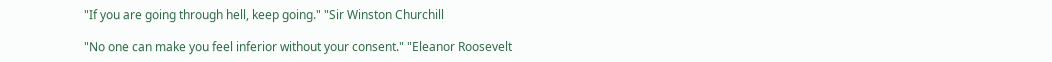"If you are going through hell, keep going." "Sir Winston Churchill

"No one can make you feel inferior without your consent." "Eleanor Roosevelt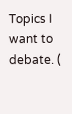Topics I want to debate. (